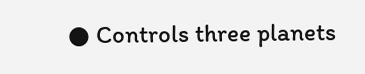● Controls three planets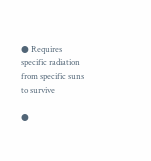● Requires specific radiation from specific suns to survive

●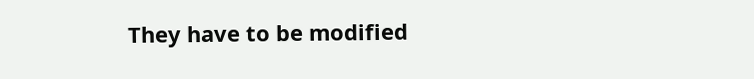They have to be modified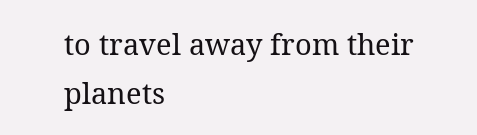to travel away from their planets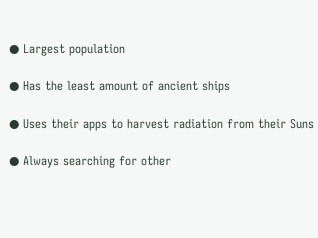● Largest population

● Has the least amount of ancient ships

● Uses their apps to harvest radiation from their Suns

● Always searching for other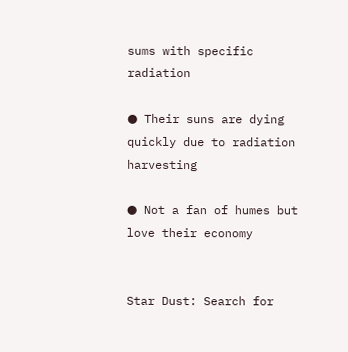sums with specific radiation

● Their suns are dying quickly due to radiation harvesting

● Not a fan of humes but love their economy


Star Dust: Search for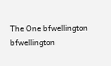The One bfwellington bfwellington